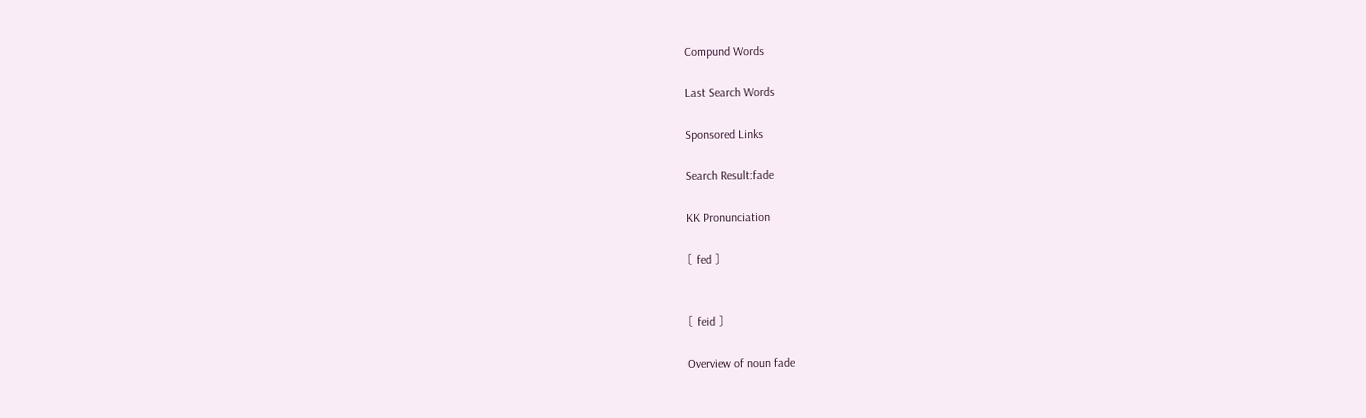Compund Words

Last Search Words

Sponsored Links

Search Result:fade

KK Pronunciation

〔 fed 〕


〔 feid 〕

Overview of noun fade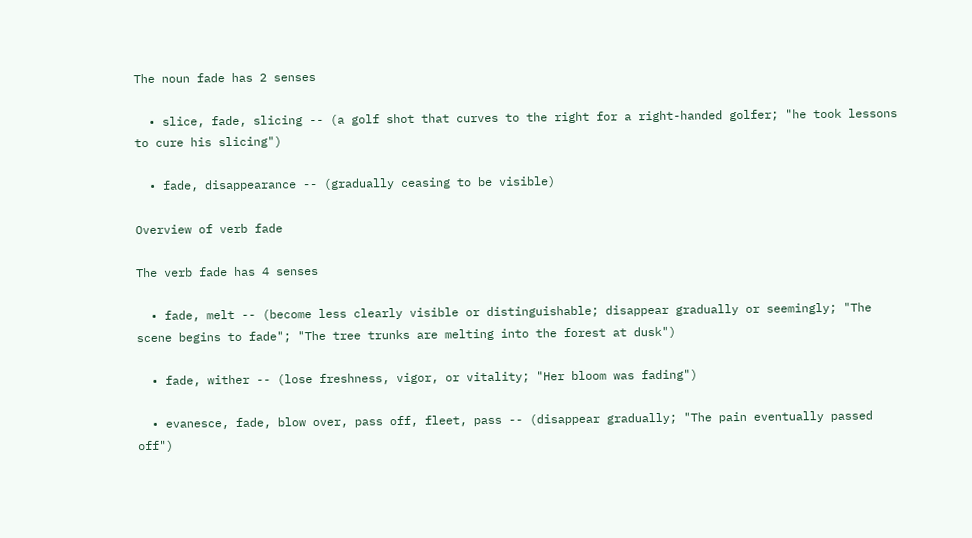The noun fade has 2 senses

  • slice, fade, slicing -- (a golf shot that curves to the right for a right-handed golfer; "he took lessons to cure his slicing")

  • fade, disappearance -- (gradually ceasing to be visible)

Overview of verb fade

The verb fade has 4 senses

  • fade, melt -- (become less clearly visible or distinguishable; disappear gradually or seemingly; "The scene begins to fade"; "The tree trunks are melting into the forest at dusk")

  • fade, wither -- (lose freshness, vigor, or vitality; "Her bloom was fading")

  • evanesce, fade, blow over, pass off, fleet, pass -- (disappear gradually; "The pain eventually passed off")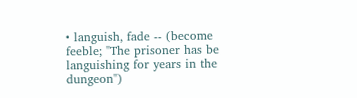• languish, fade -- (become feeble; "The prisoner has be languishing for years in the dungeon")